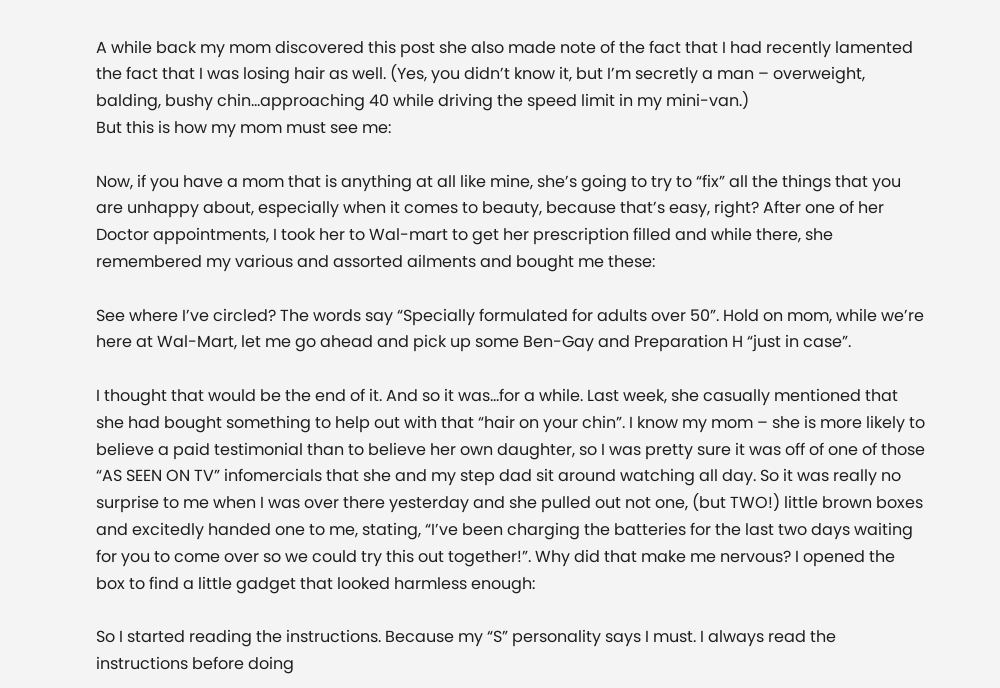A while back my mom discovered this post she also made note of the fact that I had recently lamented the fact that I was losing hair as well. (Yes, you didn’t know it, but I’m secretly a man – overweight, balding, bushy chin…approaching 40 while driving the speed limit in my mini-van.)
But this is how my mom must see me:

Now, if you have a mom that is anything at all like mine, she’s going to try to “fix” all the things that you are unhappy about, especially when it comes to beauty, because that’s easy, right? After one of her Doctor appointments, I took her to Wal-mart to get her prescription filled and while there, she remembered my various and assorted ailments and bought me these:

See where I’ve circled? The words say “Specially formulated for adults over 50”. Hold on mom, while we’re here at Wal-Mart, let me go ahead and pick up some Ben-Gay and Preparation H “just in case”.

I thought that would be the end of it. And so it was…for a while. Last week, she casually mentioned that she had bought something to help out with that “hair on your chin”. I know my mom – she is more likely to believe a paid testimonial than to believe her own daughter, so I was pretty sure it was off of one of those “AS SEEN ON TV” infomercials that she and my step dad sit around watching all day. So it was really no surprise to me when I was over there yesterday and she pulled out not one, (but TWO!) little brown boxes and excitedly handed one to me, stating, “I’ve been charging the batteries for the last two days waiting for you to come over so we could try this out together!”. Why did that make me nervous? I opened the box to find a little gadget that looked harmless enough:

So I started reading the instructions. Because my “S” personality says I must. I always read the instructions before doing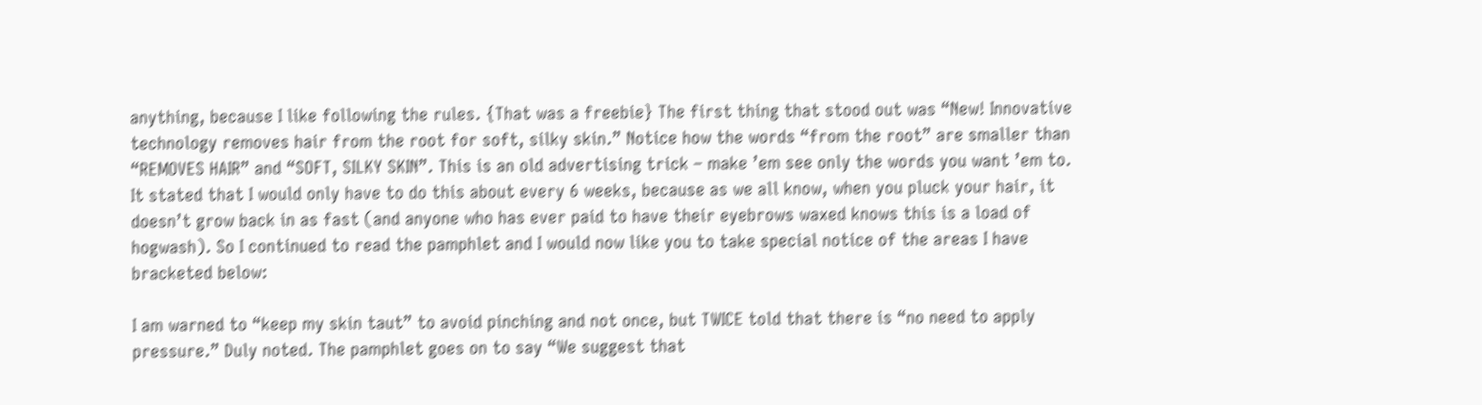anything, because I like following the rules. {That was a freebie} The first thing that stood out was “New! Innovative technology removes hair from the root for soft, silky skin.” Notice how the words “from the root” are smaller than “REMOVES HAIR” and “SOFT, SILKY SKIN”. This is an old advertising trick – make ’em see only the words you want ’em to. It stated that I would only have to do this about every 6 weeks, because as we all know, when you pluck your hair, it doesn’t grow back in as fast (and anyone who has ever paid to have their eyebrows waxed knows this is a load of hogwash). So I continued to read the pamphlet and I would now like you to take special notice of the areas I have bracketed below:

I am warned to “keep my skin taut” to avoid pinching and not once, but TWICE told that there is “no need to apply pressure.” Duly noted. The pamphlet goes on to say “We suggest that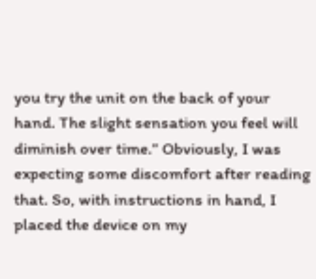you try the unit on the back of your hand. The slight sensation you feel will diminish over time.” Obviously, I was expecting some discomfort after reading that. So, with instructions in hand, I placed the device on my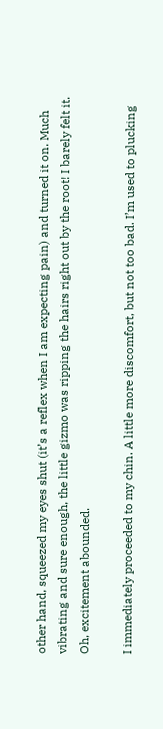other hand, squeezed my eyes shut (it’s a reflex when I am expecting pain) and turned it on. Much vibrating and sure enough, the little gizmo was ripping the hairs right out by the root! I barely felt it. Oh, excitement abounded.

I immediately proceeded to my chin. A little more discomfort, but not too bad. I’m used to plucking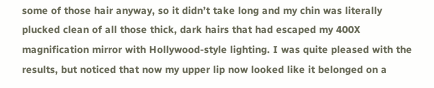some of those hair anyway, so it didn’t take long and my chin was literally plucked clean of all those thick, dark hairs that had escaped my 400X magnification mirror with Hollywood-style lighting. I was quite pleased with the results, but noticed that now my upper lip now looked like it belonged on a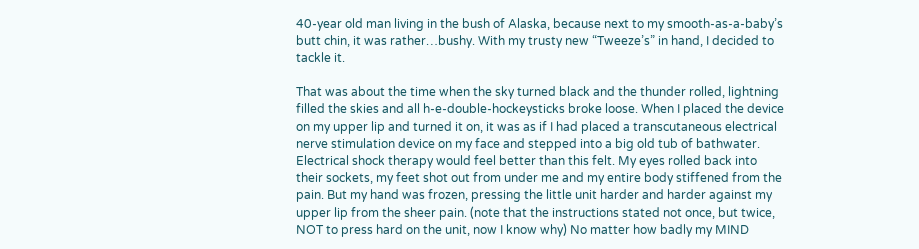40-year old man living in the bush of Alaska, because next to my smooth-as-a-baby’s butt chin, it was rather…bushy. With my trusty new “Tweeze’s” in hand, I decided to tackle it.

That was about the time when the sky turned black and the thunder rolled, lightning filled the skies and all h-e-double-hockeysticks broke loose. When I placed the device on my upper lip and turned it on, it was as if I had placed a transcutaneous electrical nerve stimulation device on my face and stepped into a big old tub of bathwater. Electrical shock therapy would feel better than this felt. My eyes rolled back into their sockets, my feet shot out from under me and my entire body stiffened from the pain. But my hand was frozen, pressing the little unit harder and harder against my upper lip from the sheer pain. (note that the instructions stated not once, but twice, NOT to press hard on the unit, now I know why) No matter how badly my MIND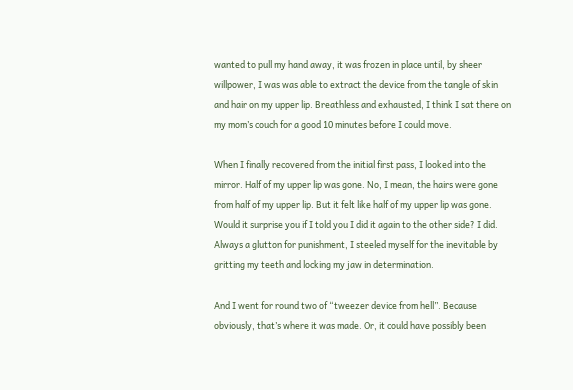wanted to pull my hand away, it was frozen in place until, by sheer willpower, I was was able to extract the device from the tangle of skin and hair on my upper lip. Breathless and exhausted, I think I sat there on my mom’s couch for a good 10 minutes before I could move.

When I finally recovered from the initial first pass, I looked into the mirror. Half of my upper lip was gone. No, I mean, the hairs were gone from half of my upper lip. But it felt like half of my upper lip was gone. Would it surprise you if I told you I did it again to the other side? I did. Always a glutton for punishment, I steeled myself for the inevitable by gritting my teeth and locking my jaw in determination.

And I went for round two of “tweezer device from hell”. Because obviously, that’s where it was made. Or, it could have possibly been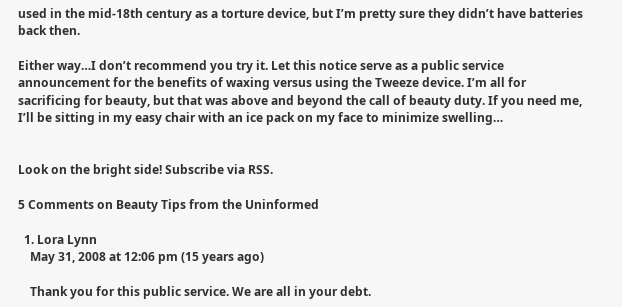used in the mid-18th century as a torture device, but I’m pretty sure they didn’t have batteries back then.

Either way…I don’t recommend you try it. Let this notice serve as a public service announcement for the benefits of waxing versus using the Tweeze device. I’m all for sacrificing for beauty, but that was above and beyond the call of beauty duty. If you need me, I’ll be sitting in my easy chair with an ice pack on my face to minimize swelling…


Look on the bright side! Subscribe via RSS.

5 Comments on Beauty Tips from the Uninformed

  1. Lora Lynn
    May 31, 2008 at 12:06 pm (15 years ago)

    Thank you for this public service. We are all in your debt.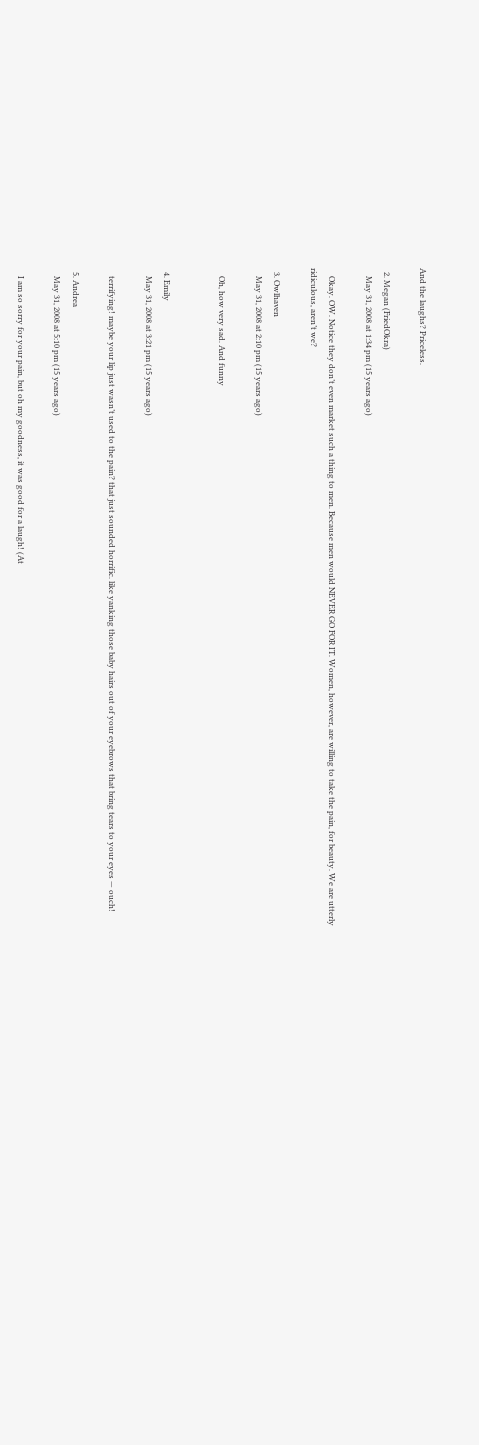And the laughs? Priceless.

  2. Megan (FriedOkra)
    May 31, 2008 at 1:34 pm (15 years ago)

    Okay. OW. Notice they don’t even market such a thing to men. Because men would NEVER GO FOR IT. Women, however, are willing to take the pain, for beauty. We are utterly ridiculous, aren’t we?

  3. Owlhaven
    May 31, 2008 at 2:10 pm (15 years ago)

    Oh, how very sad. And funny


  4. Emily
    May 31, 2008 at 3:21 pm (15 years ago)

    terrifying! maybe your lip just wasn’t used to the pain? that just sounded horrific. like yanking those baby hairs out of your eyebrows that bring tears to your eyes — ouch!

  5. Andrea
    May 31, 2008 at 5:10 pm (15 years ago)

    I am so sorry for your pain, but oh my goodness, it was good for a laugh! (At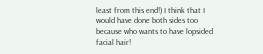least from this end!) I think that I would have done both sides too because who wants to have lopsided facial hair!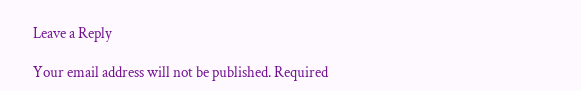Leave a Reply

Your email address will not be published. Required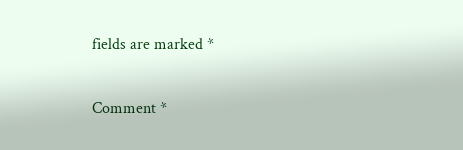fields are marked *

Comment *